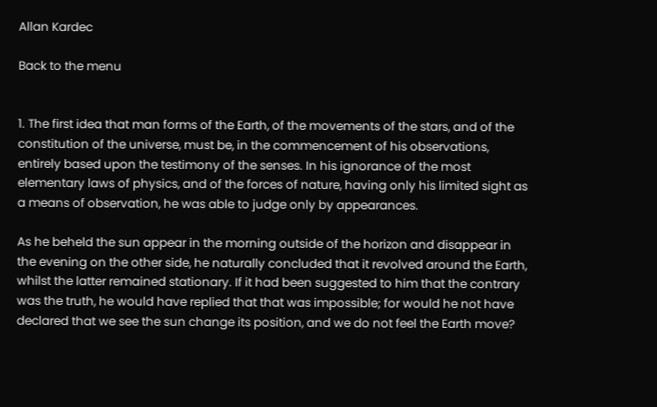Allan Kardec

Back to the menu


1. The first idea that man forms of the Earth, of the movements of the stars, and of the constitution of the universe, must be, in the commencement of his observations, entirely based upon the testimony of the senses. In his ignorance of the most elementary laws of physics, and of the forces of nature, having only his limited sight as a means of observation, he was able to judge only by appearances.

As he beheld the sun appear in the morning outside of the horizon and disappear in the evening on the other side, he naturally concluded that it revolved around the Earth, whilst the latter remained stationary. If it had been suggested to him that the contrary was the truth, he would have replied that that was impossible; for would he not have declared that we see the sun change its position, and we do not feel the Earth move?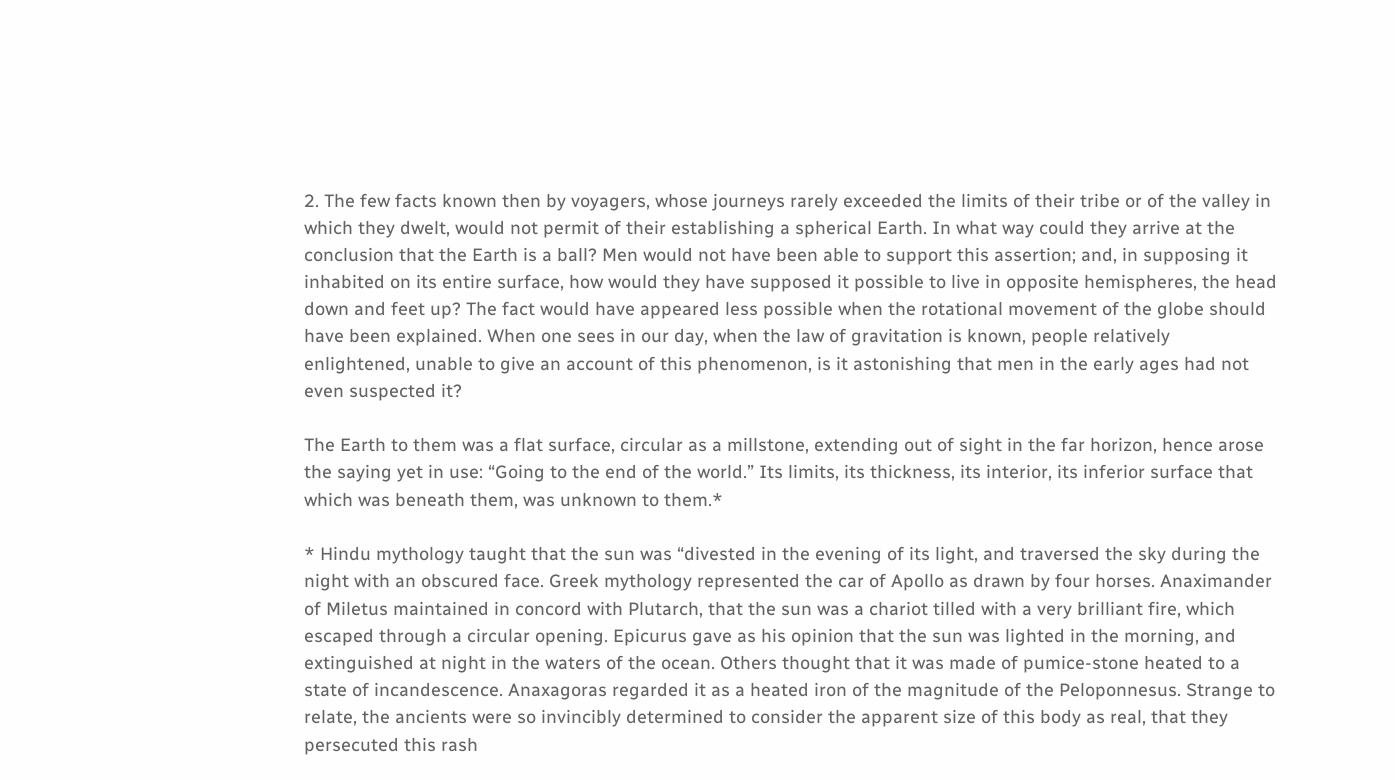2. The few facts known then by voyagers, whose journeys rarely exceeded the limits of their tribe or of the valley in which they dwelt, would not permit of their establishing a spherical Earth. In what way could they arrive at the conclusion that the Earth is a ball? Men would not have been able to support this assertion; and, in supposing it inhabited on its entire surface, how would they have supposed it possible to live in opposite hemispheres, the head down and feet up? The fact would have appeared less possible when the rotational movement of the globe should have been explained. When one sees in our day, when the law of gravitation is known, people relatively enlightened, unable to give an account of this phenomenon, is it astonishing that men in the early ages had not even suspected it?

The Earth to them was a flat surface, circular as a millstone, extending out of sight in the far horizon, hence arose the saying yet in use: “Going to the end of the world.” Its limits, its thickness, its interior, its inferior surface that which was beneath them, was unknown to them.*

* Hindu mythology taught that the sun was “divested in the evening of its light, and traversed the sky during the night with an obscured face. Greek mythology represented the car of Apollo as drawn by four horses. Anaximander of Miletus maintained in concord with Plutarch, that the sun was a chariot tilled with a very brilliant fire, which escaped through a circular opening. Epicurus gave as his opinion that the sun was lighted in the morning, and extinguished at night in the waters of the ocean. Others thought that it was made of pumice-stone heated to a state of incandescence. Anaxagoras regarded it as a heated iron of the magnitude of the Peloponnesus. Strange to relate, the ancients were so invincibly determined to consider the apparent size of this body as real, that they persecuted this rash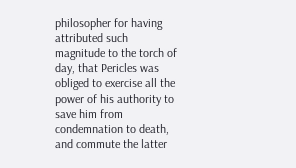philosopher for having attributed such magnitude to the torch of day, that Pericles was obliged to exercise all the power of his authority to save him from condemnation to death, and commute the latter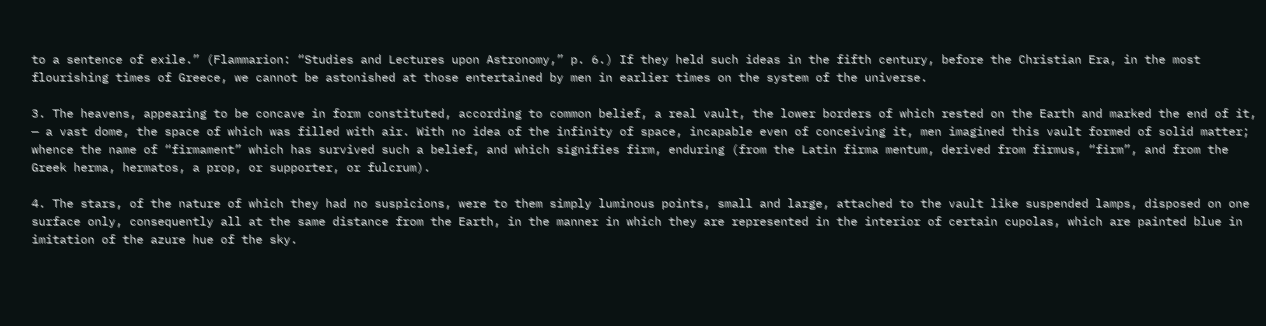to a sentence of exile.” (Flammarion: “Studies and Lectures upon Astronomy,” p. 6.) If they held such ideas in the fifth century, before the Christian Era, in the most flourishing times of Greece, we cannot be astonished at those entertained by men in earlier times on the system of the universe.

3. The heavens, appearing to be concave in form constituted, according to common belief, a real vault, the lower borders of which rested on the Earth and marked the end of it, — a vast dome, the space of which was filled with air. With no idea of the infinity of space, incapable even of conceiving it, men imagined this vault formed of solid matter; whence the name of “firmament” which has survived such a belief, and which signifies firm, enduring (from the Latin firma mentum, derived from firmus, “firm”, and from the Greek herma, hermatos, a prop, or supporter, or fulcrum).

4. The stars, of the nature of which they had no suspicions, were to them simply luminous points, small and large, attached to the vault like suspended lamps, disposed on one surface only, consequently all at the same distance from the Earth, in the manner in which they are represented in the interior of certain cupolas, which are painted blue in imitation of the azure hue of the sky.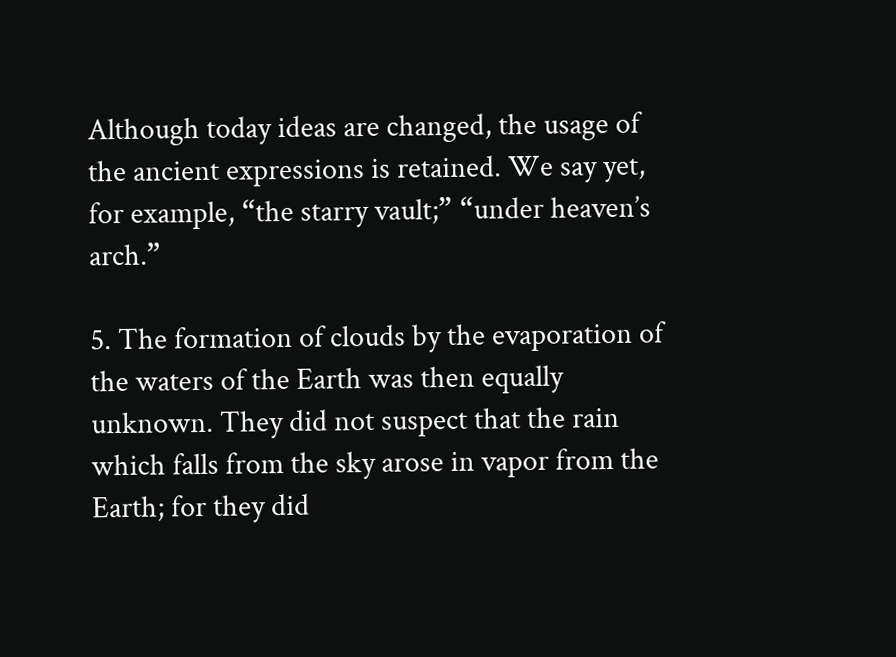Although today ideas are changed, the usage of the ancient expressions is retained. We say yet, for example, “the starry vault;” “under heaven’s arch.”

5. The formation of clouds by the evaporation of the waters of the Earth was then equally unknown. They did not suspect that the rain which falls from the sky arose in vapor from the Earth; for they did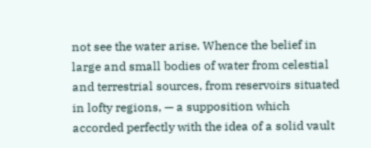not see the water arise. Whence the belief in large and small bodies of water from celestial and terrestrial sources, from reservoirs situated in lofty regions, — a supposition which accorded perfectly with the idea of a solid vault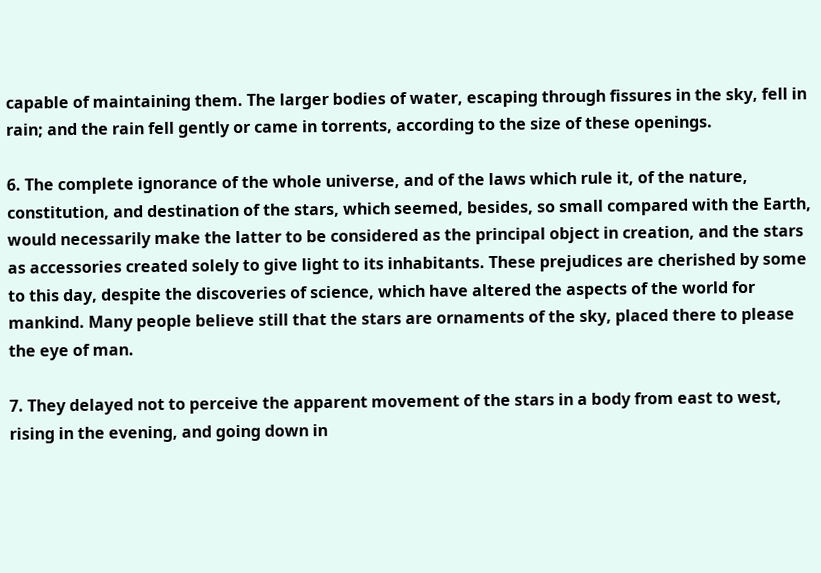capable of maintaining them. The larger bodies of water, escaping through fissures in the sky, fell in rain; and the rain fell gently or came in torrents, according to the size of these openings.

6. The complete ignorance of the whole universe, and of the laws which rule it, of the nature, constitution, and destination of the stars, which seemed, besides, so small compared with the Earth, would necessarily make the latter to be considered as the principal object in creation, and the stars as accessories created solely to give light to its inhabitants. These prejudices are cherished by some to this day, despite the discoveries of science, which have altered the aspects of the world for mankind. Many people believe still that the stars are ornaments of the sky, placed there to please the eye of man.

7. They delayed not to perceive the apparent movement of the stars in a body from east to west, rising in the evening, and going down in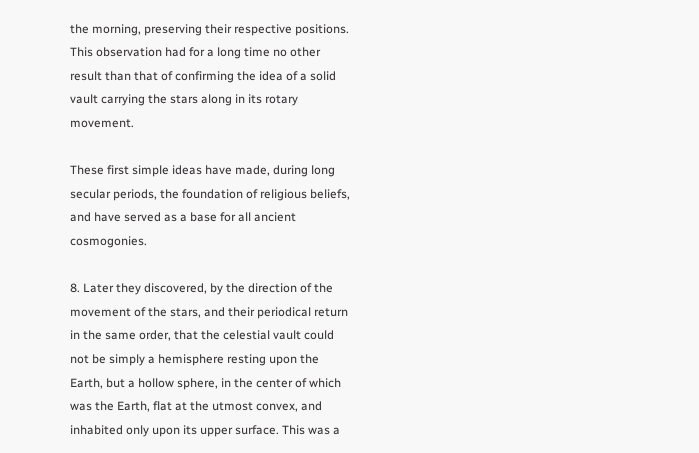the morning, preserving their respective positions. This observation had for a long time no other result than that of confirming the idea of a solid vault carrying the stars along in its rotary movement.

These first simple ideas have made, during long secular periods, the foundation of religious beliefs, and have served as a base for all ancient cosmogonies.

8. Later they discovered, by the direction of the movement of the stars, and their periodical return in the same order, that the celestial vault could not be simply a hemisphere resting upon the Earth, but a hollow sphere, in the center of which was the Earth, flat at the utmost convex, and inhabited only upon its upper surface. This was a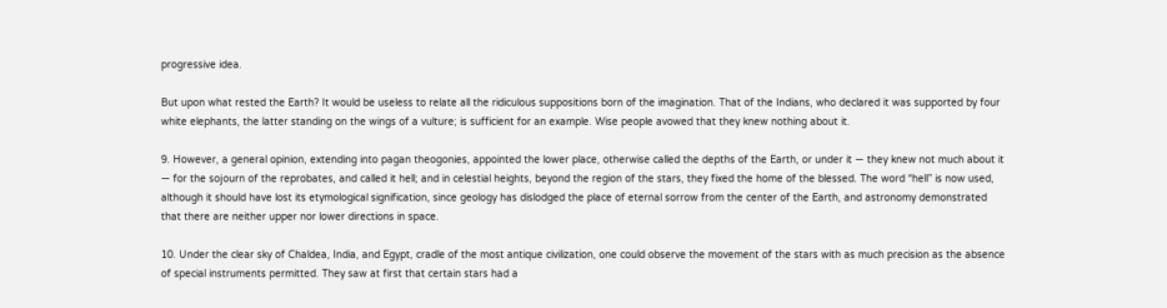progressive idea.

But upon what rested the Earth? It would be useless to relate all the ridiculous suppositions born of the imagination. That of the Indians, who declared it was supported by four white elephants, the latter standing on the wings of a vulture; is sufficient for an example. Wise people avowed that they knew nothing about it.

9. However, a general opinion, extending into pagan theogonies, appointed the lower place, otherwise called the depths of the Earth, or under it — they knew not much about it — for the sojourn of the reprobates, and called it hell; and in celestial heights, beyond the region of the stars, they fixed the home of the blessed. The word “hell” is now used, although it should have lost its etymological signification, since geology has dislodged the place of eternal sorrow from the center of the Earth, and astronomy demonstrated that there are neither upper nor lower directions in space.

10. Under the clear sky of Chaldea, India, and Egypt, cradle of the most antique civilization, one could observe the movement of the stars with as much precision as the absence of special instruments permitted. They saw at first that certain stars had a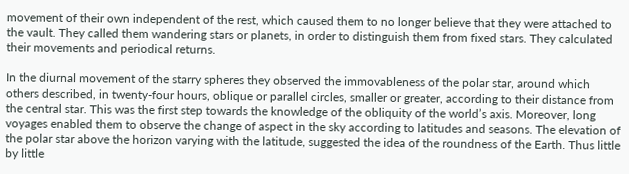movement of their own independent of the rest, which caused them to no longer believe that they were attached to the vault. They called them wandering stars or planets, in order to distinguish them from fixed stars. They calculated their movements and periodical returns.

In the diurnal movement of the starry spheres they observed the immovableness of the polar star, around which others described, in twenty-four hours, oblique or parallel circles, smaller or greater, according to their distance from the central star. This was the first step towards the knowledge of the obliquity of the world’s axis. Moreover, long voyages enabled them to observe the change of aspect in the sky according to latitudes and seasons. The elevation of the polar star above the horizon varying with the latitude, suggested the idea of the roundness of the Earth. Thus little by little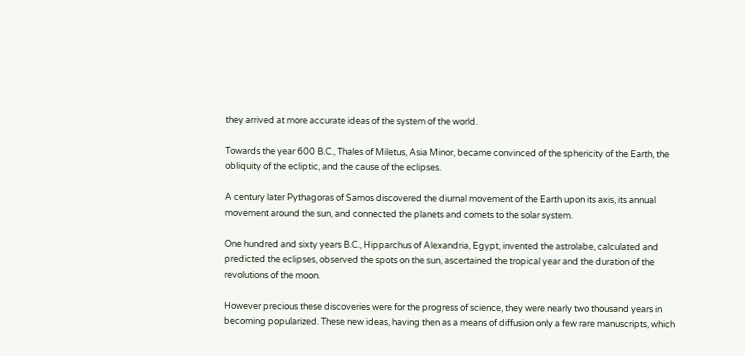they arrived at more accurate ideas of the system of the world.

Towards the year 600 B.C., Thales of Miletus, Asia Minor, became convinced of the sphericity of the Earth, the obliquity of the ecliptic, and the cause of the eclipses.

A century later Pythagoras of Samos discovered the diurnal movement of the Earth upon its axis, its annual movement around the sun, and connected the planets and comets to the solar system.

One hundred and sixty years B.C., Hipparchus of Alexandria, Egypt, invented the astrolabe, calculated and predicted the eclipses, observed the spots on the sun, ascertained the tropical year and the duration of the revolutions of the moon.

However precious these discoveries were for the progress of science, they were nearly two thousand years in becoming popularized. These new ideas, having then as a means of diffusion only a few rare manuscripts, which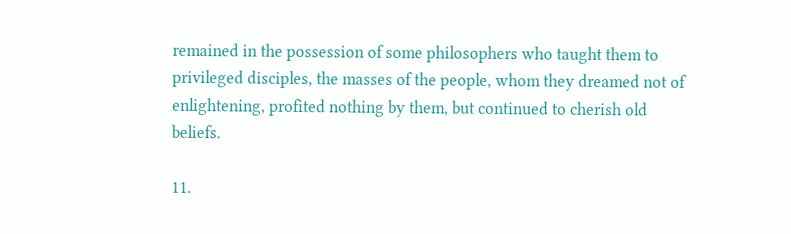remained in the possession of some philosophers who taught them to privileged disciples, the masses of the people, whom they dreamed not of enlightening, profited nothing by them, but continued to cherish old beliefs.

11.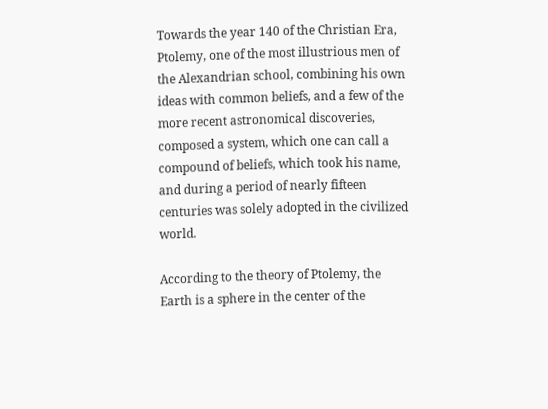Towards the year 140 of the Christian Era, Ptolemy, one of the most illustrious men of the Alexandrian school, combining his own ideas with common beliefs, and a few of the more recent astronomical discoveries, composed a system, which one can call a compound of beliefs, which took his name, and during a period of nearly fifteen centuries was solely adopted in the civilized world.

According to the theory of Ptolemy, the Earth is a sphere in the center of the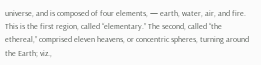universe, and is composed of four elements, — earth, water, air, and fire. This is the first region, called “elementary.” The second, called “the ethereal,” comprised eleven heavens, or concentric spheres, turning around the Earth; viz.,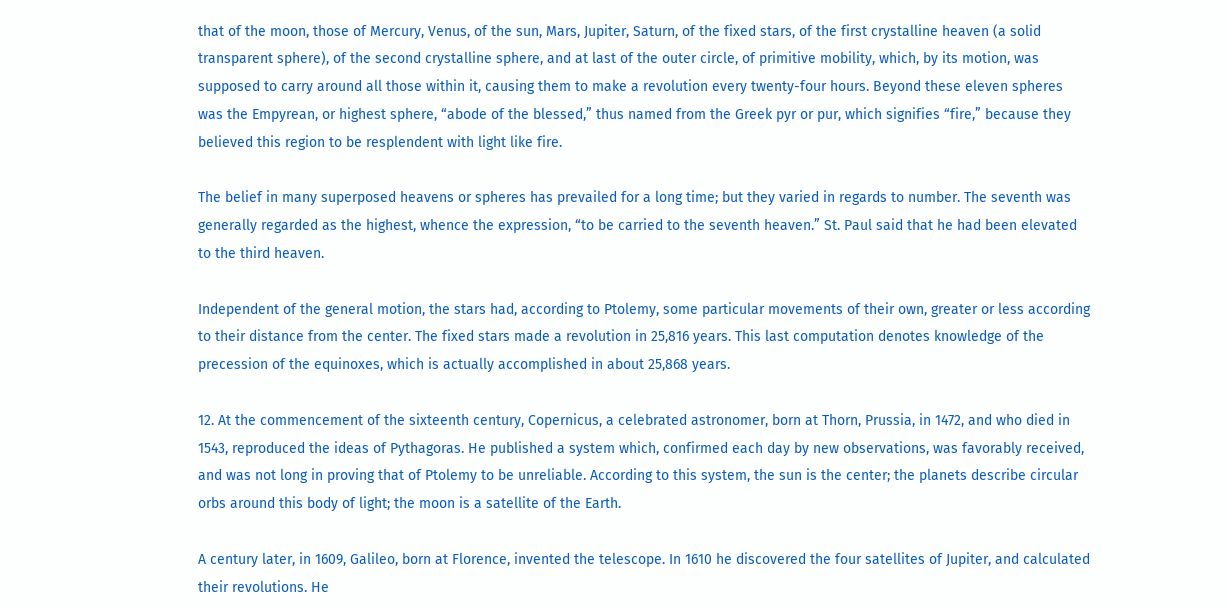that of the moon, those of Mercury, Venus, of the sun, Mars, Jupiter, Saturn, of the fixed stars, of the first crystalline heaven (a solid transparent sphere), of the second crystalline sphere, and at last of the outer circle, of primitive mobility, which, by its motion, was supposed to carry around all those within it, causing them to make a revolution every twenty-four hours. Beyond these eleven spheres was the Empyrean, or highest sphere, “abode of the blessed,” thus named from the Greek pyr or pur, which signifies “fire,” because they believed this region to be resplendent with light like fire.

The belief in many superposed heavens or spheres has prevailed for a long time; but they varied in regards to number. The seventh was generally regarded as the highest, whence the expression, “to be carried to the seventh heaven.” St. Paul said that he had been elevated to the third heaven.

Independent of the general motion, the stars had, according to Ptolemy, some particular movements of their own, greater or less according to their distance from the center. The fixed stars made a revolution in 25,816 years. This last computation denotes knowledge of the precession of the equinoxes, which is actually accomplished in about 25,868 years.

12. At the commencement of the sixteenth century, Copernicus, a celebrated astronomer, born at Thorn, Prussia, in 1472, and who died in 1543, reproduced the ideas of Pythagoras. He published a system which, confirmed each day by new observations, was favorably received, and was not long in proving that of Ptolemy to be unreliable. According to this system, the sun is the center; the planets describe circular orbs around this body of light; the moon is a satellite of the Earth.

A century later, in 1609, Galileo, born at Florence, invented the telescope. In 1610 he discovered the four satellites of Jupiter, and calculated their revolutions. He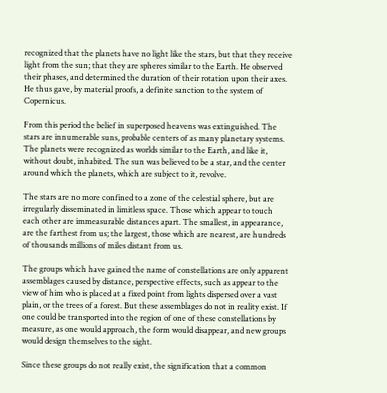recognized that the planets have no light like the stars, but that they receive light from the sun; that they are spheres similar to the Earth. He observed their phases, and determined the duration of their rotation upon their axes. He thus gave, by material proofs, a definite sanction to the system of Copernicus.

From this period the belief in superposed heavens was extinguished. The stars are innumerable suns, probable centers of as many planetary systems. The planets were recognized as worlds similar to the Earth, and like it, without doubt, inhabited. The sun was believed to be a star, and the center around which the planets, which are subject to it, revolve.

The stars are no more confined to a zone of the celestial sphere, but are irregularly disseminated in limitless space. Those which appear to touch each other are immeasurable distances apart. The smallest, in appearance, are the farthest from us; the largest, those which are nearest, are hundreds of thousands millions of miles distant from us.

The groups which have gained the name of constellations are only apparent assemblages caused by distance, perspective effects, such as appear to the view of him who is placed at a fixed point from lights dispersed over a vast plain, or the trees of a forest. But these assemblages do not in reality exist. If one could be transported into the region of one of these constellations by measure, as one would approach, the form would disappear, and new groups would design themselves to the sight.

Since these groups do not really exist, the signification that a common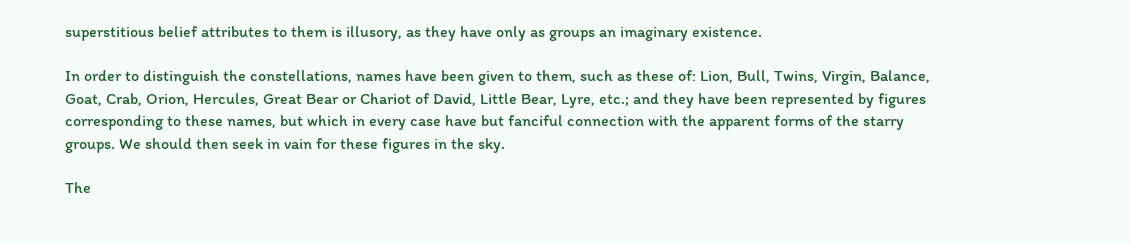superstitious belief attributes to them is illusory, as they have only as groups an imaginary existence.

In order to distinguish the constellations, names have been given to them, such as these of: Lion, Bull, Twins, Virgin, Balance, Goat, Crab, Orion, Hercules, Great Bear or Chariot of David, Little Bear, Lyre, etc.; and they have been represented by figures corresponding to these names, but which in every case have but fanciful connection with the apparent forms of the starry groups. We should then seek in vain for these figures in the sky.

The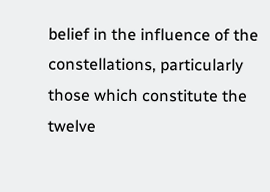belief in the influence of the constellations, particularly those which constitute the twelve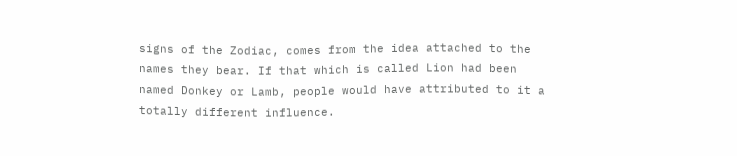signs of the Zodiac, comes from the idea attached to the names they bear. If that which is called Lion had been named Donkey or Lamb, people would have attributed to it a totally different influence.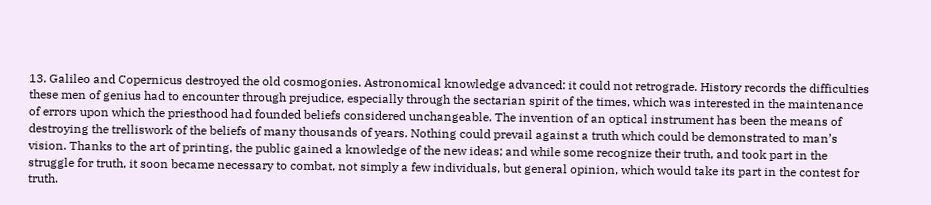13. Galileo and Copernicus destroyed the old cosmogonies. Astronomical knowledge advanced: it could not retrograde. History records the difficulties these men of genius had to encounter through prejudice, especially through the sectarian spirit of the times, which was interested in the maintenance of errors upon which the priesthood had founded beliefs considered unchangeable. The invention of an optical instrument has been the means of destroying the trelliswork of the beliefs of many thousands of years. Nothing could prevail against a truth which could be demonstrated to man’s vision. Thanks to the art of printing, the public gained a knowledge of the new ideas; and while some recognize their truth, and took part in the struggle for truth, it soon became necessary to combat, not simply a few individuals, but general opinion, which would take its part in the contest for truth.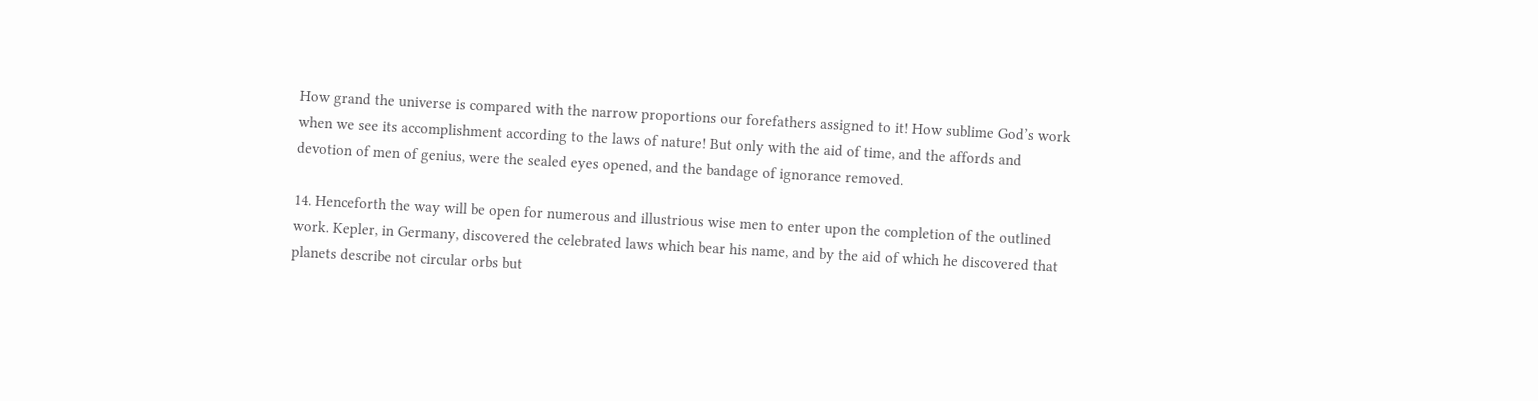How grand the universe is compared with the narrow proportions our forefathers assigned to it! How sublime God’s work when we see its accomplishment according to the laws of nature! But only with the aid of time, and the affords and devotion of men of genius, were the sealed eyes opened, and the bandage of ignorance removed.

14. Henceforth the way will be open for numerous and illustrious wise men to enter upon the completion of the outlined work. Kepler, in Germany, discovered the celebrated laws which bear his name, and by the aid of which he discovered that planets describe not circular orbs but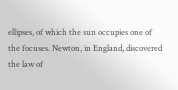ellipses, of which the sun occupies one of the focuses. Newton, in England, discovered the law of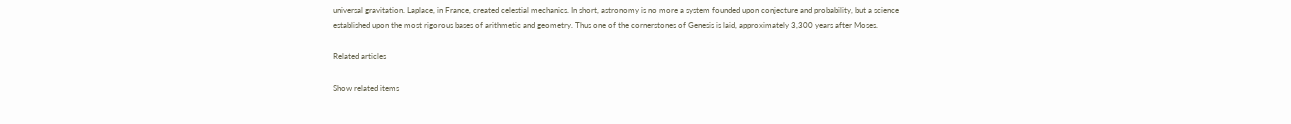universal gravitation. Laplace, in France, created celestial mechanics. In short, astronomy is no more a system founded upon conjecture and probability, but a science established upon the most rigorous bases of arithmetic and geometry. Thus one of the cornerstones of Genesis is laid, approximately 3,300 years after Moses.

Related articles

Show related items